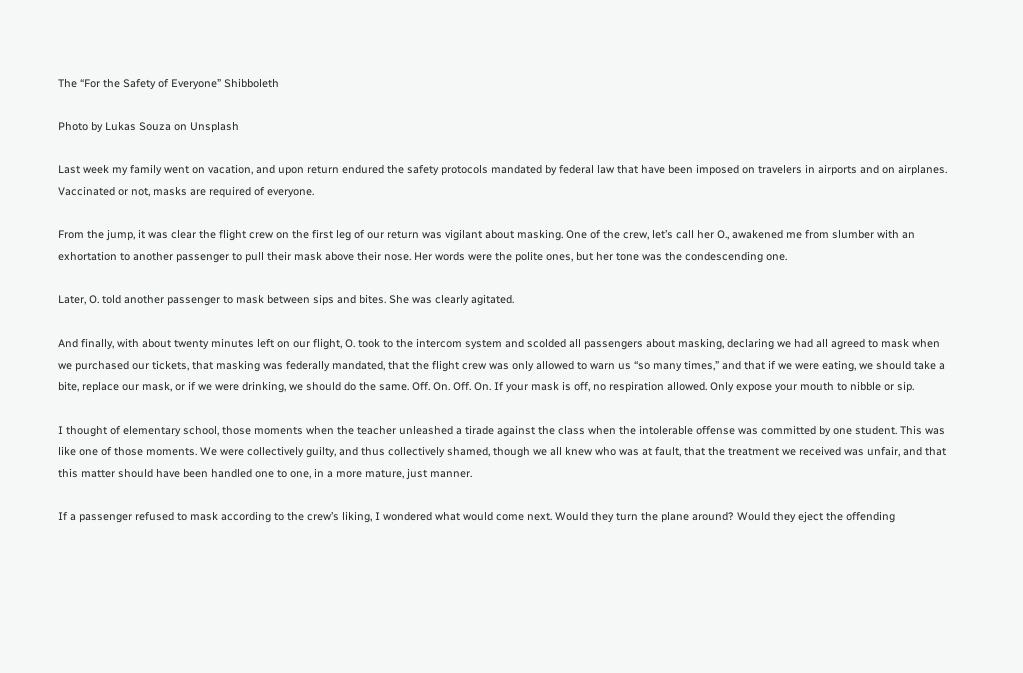The “For the Safety of Everyone” Shibboleth

Photo by Lukas Souza on Unsplash

Last week my family went on vacation, and upon return endured the safety protocols mandated by federal law that have been imposed on travelers in airports and on airplanes. Vaccinated or not, masks are required of everyone.

From the jump, it was clear the flight crew on the first leg of our return was vigilant about masking. One of the crew, let’s call her O., awakened me from slumber with an exhortation to another passenger to pull their mask above their nose. Her words were the polite ones, but her tone was the condescending one.

Later, O. told another passenger to mask between sips and bites. She was clearly agitated.

And finally, with about twenty minutes left on our flight, O. took to the intercom system and scolded all passengers about masking, declaring we had all agreed to mask when we purchased our tickets, that masking was federally mandated, that the flight crew was only allowed to warn us “so many times,” and that if we were eating, we should take a bite, replace our mask, or if we were drinking, we should do the same. Off. On. Off. On. If your mask is off, no respiration allowed. Only expose your mouth to nibble or sip.

I thought of elementary school, those moments when the teacher unleashed a tirade against the class when the intolerable offense was committed by one student. This was like one of those moments. We were collectively guilty, and thus collectively shamed, though we all knew who was at fault, that the treatment we received was unfair, and that this matter should have been handled one to one, in a more mature, just manner.

If a passenger refused to mask according to the crew’s liking, I wondered what would come next. Would they turn the plane around? Would they eject the offending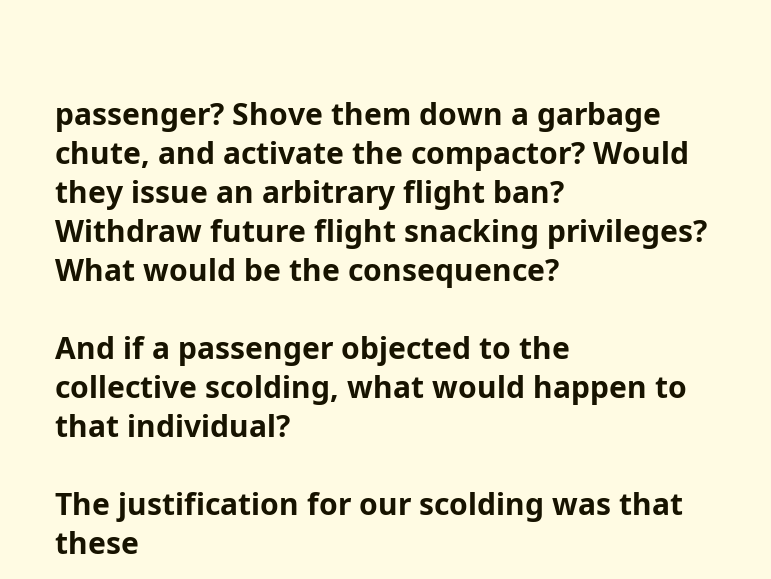passenger? Shove them down a garbage chute, and activate the compactor? Would they issue an arbitrary flight ban? Withdraw future flight snacking privileges? What would be the consequence?

And if a passenger objected to the collective scolding, what would happen to that individual?

The justification for our scolding was that these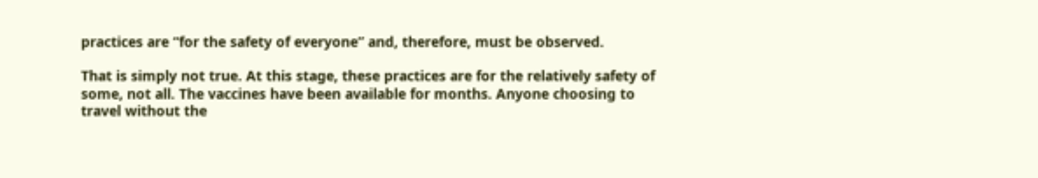practices are “for the safety of everyone” and, therefore, must be observed.

That is simply not true. At this stage, these practices are for the relatively safety of some, not all. The vaccines have been available for months. Anyone choosing to travel without the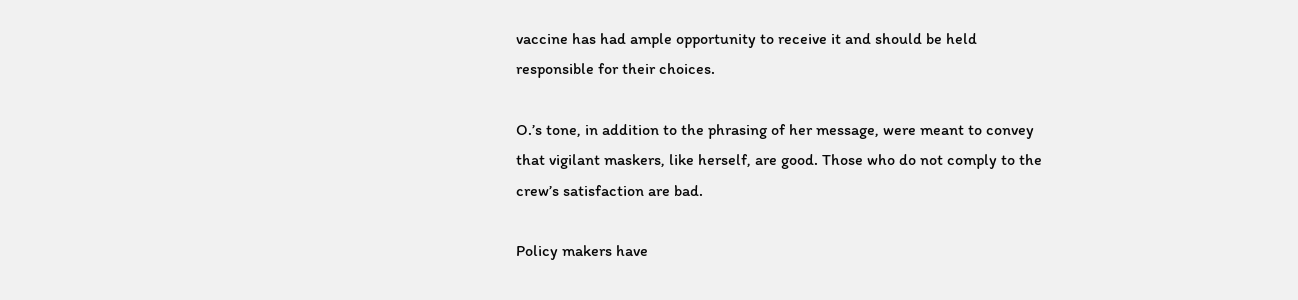vaccine has had ample opportunity to receive it and should be held responsible for their choices.

O.’s tone, in addition to the phrasing of her message, were meant to convey that vigilant maskers, like herself, are good. Those who do not comply to the crew’s satisfaction are bad.

Policy makers have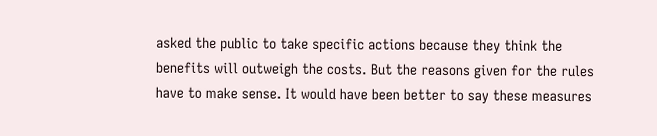asked the public to take specific actions because they think the benefits will outweigh the costs. But the reasons given for the rules have to make sense. It would have been better to say these measures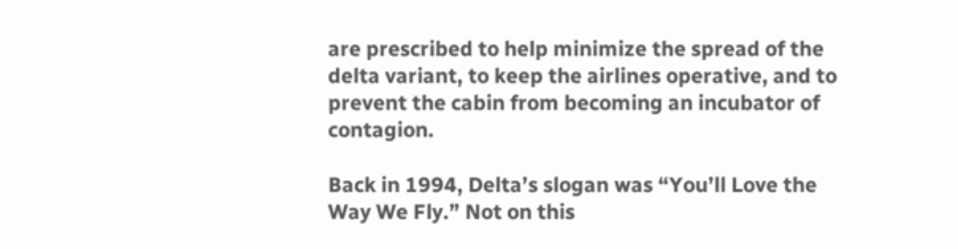are prescribed to help minimize the spread of the delta variant, to keep the airlines operative, and to prevent the cabin from becoming an incubator of contagion.

Back in 1994, Delta’s slogan was “You’ll Love the Way We Fly.” Not on this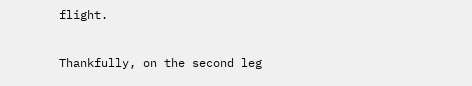flight.

Thankfully, on the second leg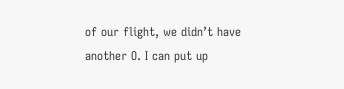of our flight, we didn’t have another O. I can put up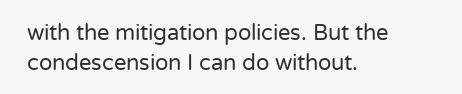with the mitigation policies. But the condescension I can do without.